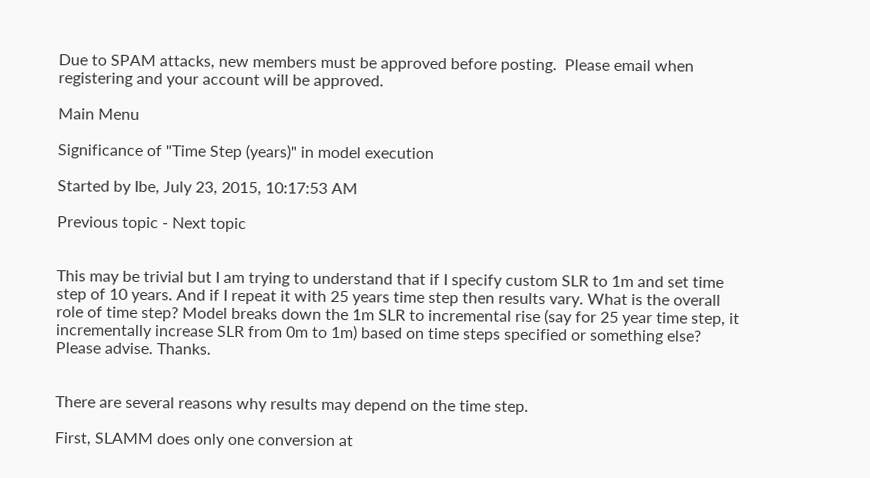Due to SPAM attacks, new members must be approved before posting.  Please email when registering and your account will be approved.

Main Menu

Significance of "Time Step (years)" in model execution

Started by Ibe, July 23, 2015, 10:17:53 AM

Previous topic - Next topic


This may be trivial but I am trying to understand that if I specify custom SLR to 1m and set time step of 10 years. And if I repeat it with 25 years time step then results vary. What is the overall role of time step? Model breaks down the 1m SLR to incremental rise (say for 25 year time step, it incrementally increase SLR from 0m to 1m) based on time steps specified or something else?
Please advise. Thanks.


There are several reasons why results may depend on the time step.

First, SLAMM does only one conversion at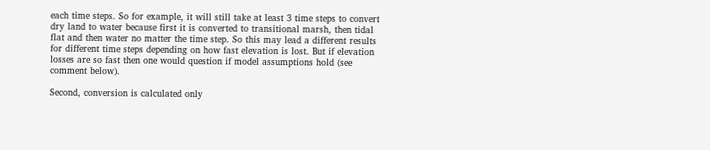each time steps. So for example, it will still take at least 3 time steps to convert dry land to water because first it is converted to transitional marsh, then tidal flat and then water no matter the time step. So this may lead a different results for different time steps depending on how fast elevation is lost. But if elevation losses are so fast then one would question if model assumptions hold (see comment below).

Second, conversion is calculated only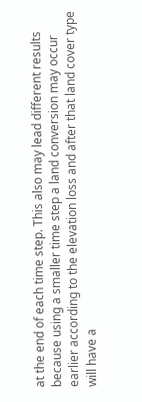at the end of each time step. This also may lead different results because using a smaller time step a land conversion may occur earlier according to the elevation loss and after that land cover type will have a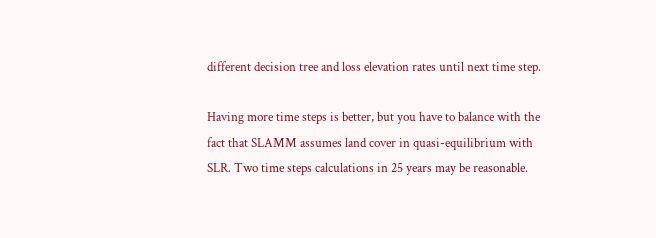different decision tree and loss elevation rates until next time step.

Having more time steps is better, but you have to balance with the fact that SLAMM assumes land cover in quasi-equilibrium with SLR. Two time steps calculations in 25 years may be reasonable.